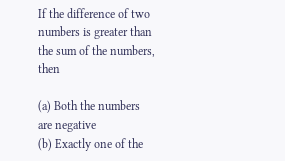If the difference of two numbers is greater than the sum of the numbers, then

(a) Both the numbers are negative
(b) Exactly one of the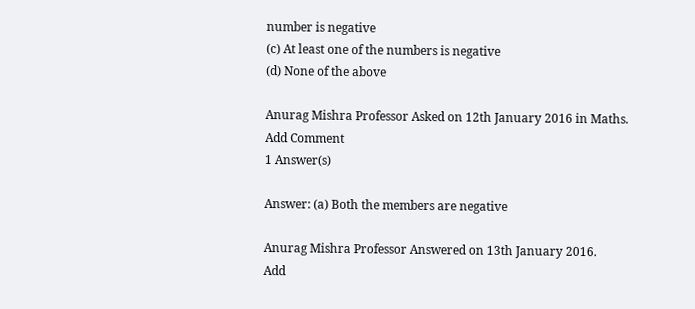number is negative
(c) At least one of the numbers is negative
(d) None of the above

Anurag Mishra Professor Asked on 12th January 2016 in Maths.
Add Comment
1 Answer(s)

Answer: (a) Both the members are negative

Anurag Mishra Professor Answered on 13th January 2016.
Add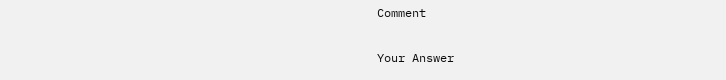Comment

Your Answer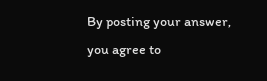By posting your answer, you agree to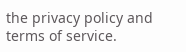the privacy policy and terms of service.